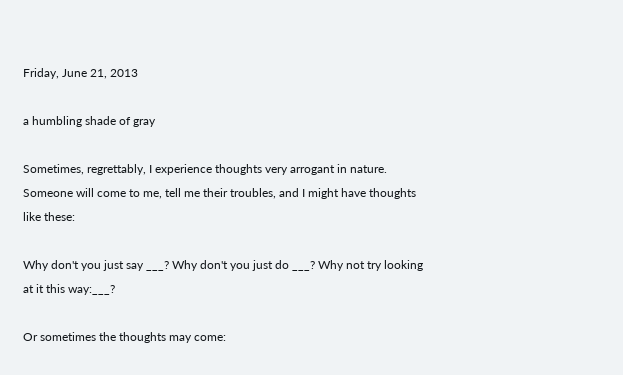Friday, June 21, 2013

a humbling shade of gray

Sometimes, regrettably, I experience thoughts very arrogant in nature. Someone will come to me, tell me their troubles, and I might have thoughts like these:

Why don't you just say ___? Why don't you just do ___? Why not try looking at it this way:___?

Or sometimes the thoughts may come: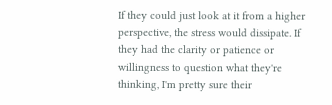If they could just look at it from a higher perspective, the stress would dissipate. If they had the clarity or patience or willingness to question what they're thinking, I'm pretty sure their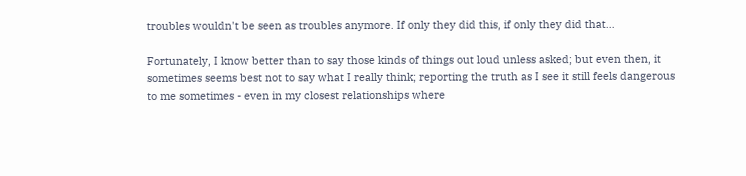troubles wouldn't be seen as troubles anymore. If only they did this, if only they did that...

Fortunately, I know better than to say those kinds of things out loud unless asked; but even then, it sometimes seems best not to say what I really think; reporting the truth as I see it still feels dangerous to me sometimes - even in my closest relationships where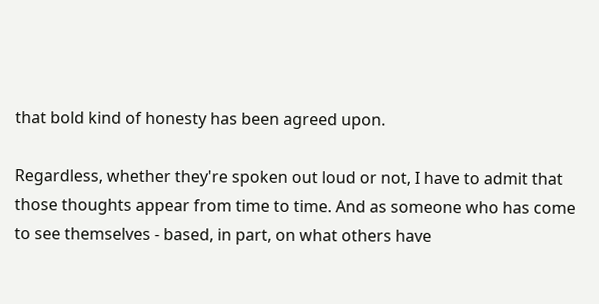that bold kind of honesty has been agreed upon.

Regardless, whether they're spoken out loud or not, I have to admit that those thoughts appear from time to time. And as someone who has come to see themselves - based, in part, on what others have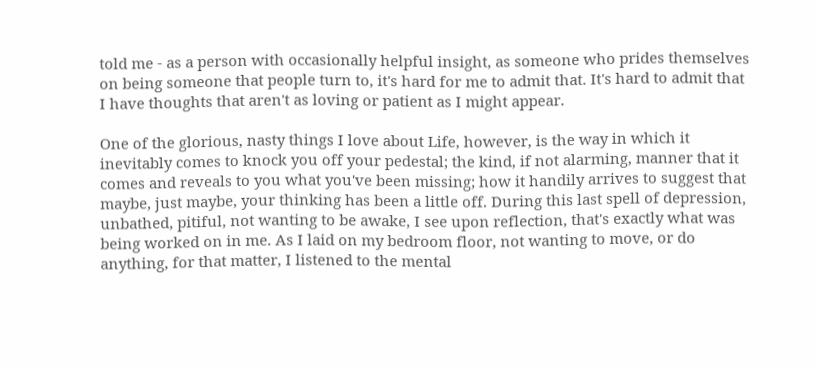told me - as a person with occasionally helpful insight, as someone who prides themselves on being someone that people turn to, it's hard for me to admit that. It's hard to admit that I have thoughts that aren't as loving or patient as I might appear.

One of the glorious, nasty things I love about Life, however, is the way in which it inevitably comes to knock you off your pedestal; the kind, if not alarming, manner that it comes and reveals to you what you've been missing; how it handily arrives to suggest that maybe, just maybe, your thinking has been a little off. During this last spell of depression, unbathed, pitiful, not wanting to be awake, I see upon reflection, that's exactly what was being worked on in me. As I laid on my bedroom floor, not wanting to move, or do anything, for that matter, I listened to the mental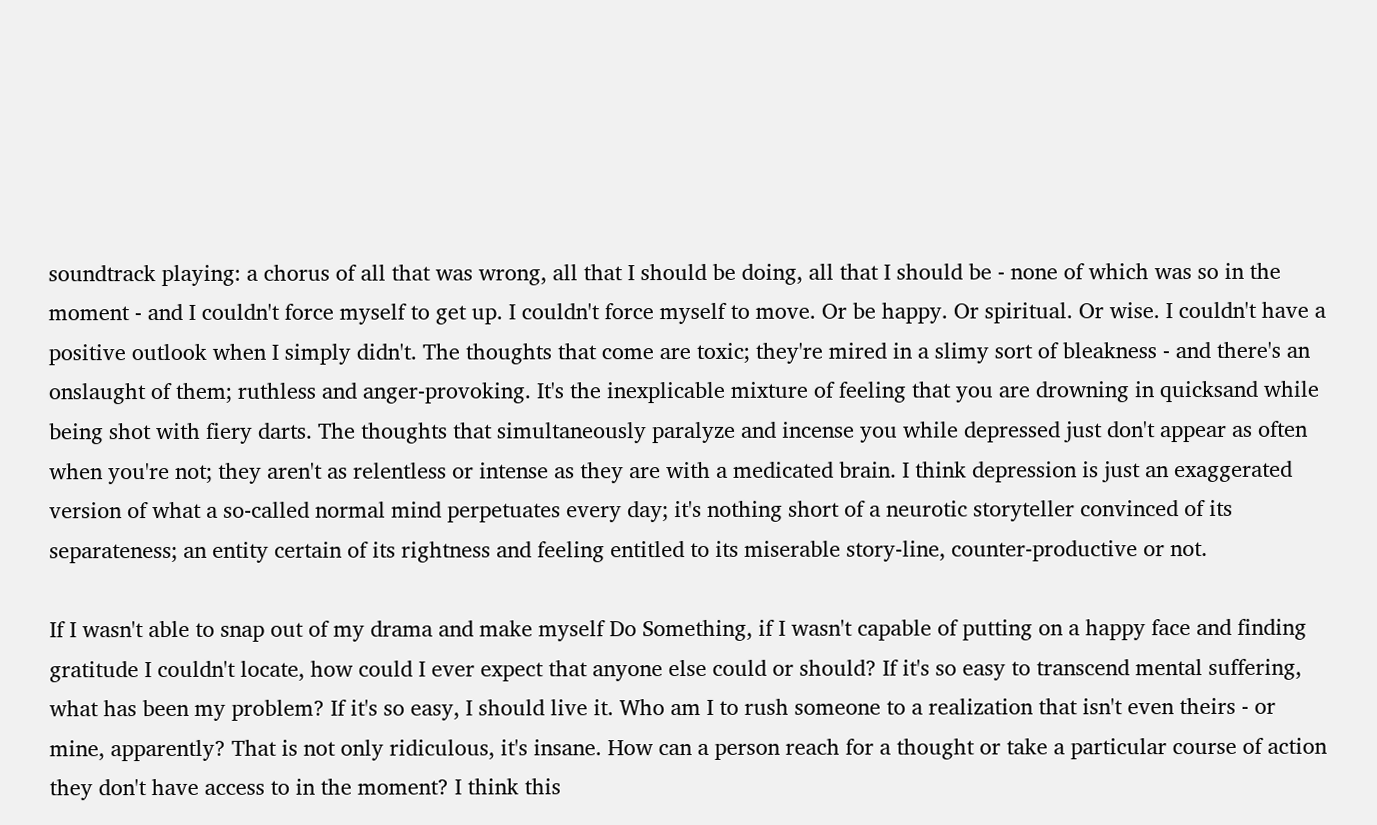soundtrack playing: a chorus of all that was wrong, all that I should be doing, all that I should be - none of which was so in the moment - and I couldn't force myself to get up. I couldn't force myself to move. Or be happy. Or spiritual. Or wise. I couldn't have a positive outlook when I simply didn't. The thoughts that come are toxic; they're mired in a slimy sort of bleakness - and there's an onslaught of them; ruthless and anger-provoking. It's the inexplicable mixture of feeling that you are drowning in quicksand while being shot with fiery darts. The thoughts that simultaneously paralyze and incense you while depressed just don't appear as often when you're not; they aren't as relentless or intense as they are with a medicated brain. I think depression is just an exaggerated version of what a so-called normal mind perpetuates every day; it's nothing short of a neurotic storyteller convinced of its separateness; an entity certain of its rightness and feeling entitled to its miserable story-line, counter-productive or not.

If I wasn't able to snap out of my drama and make myself Do Something, if I wasn't capable of putting on a happy face and finding gratitude I couldn't locate, how could I ever expect that anyone else could or should? If it's so easy to transcend mental suffering, what has been my problem? If it's so easy, I should live it. Who am I to rush someone to a realization that isn't even theirs - or mine, apparently? That is not only ridiculous, it's insane. How can a person reach for a thought or take a particular course of action they don't have access to in the moment? I think this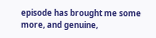episode has brought me some more, and genuine,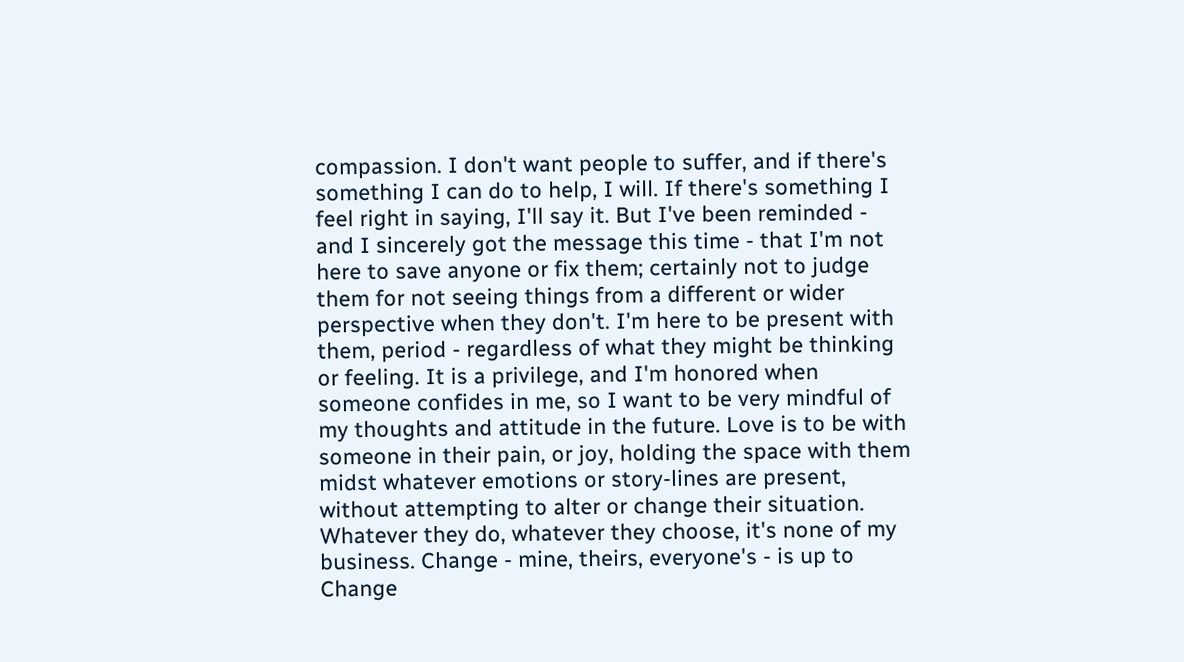compassion. I don't want people to suffer, and if there's something I can do to help, I will. If there's something I feel right in saying, I'll say it. But I've been reminded - and I sincerely got the message this time - that I'm not here to save anyone or fix them; certainly not to judge them for not seeing things from a different or wider perspective when they don't. I'm here to be present with them, period - regardless of what they might be thinking or feeling. It is a privilege, and I'm honored when someone confides in me, so I want to be very mindful of my thoughts and attitude in the future. Love is to be with someone in their pain, or joy, holding the space with them midst whatever emotions or story-lines are present, without attempting to alter or change their situation. Whatever they do, whatever they choose, it's none of my business. Change - mine, theirs, everyone's - is up to Change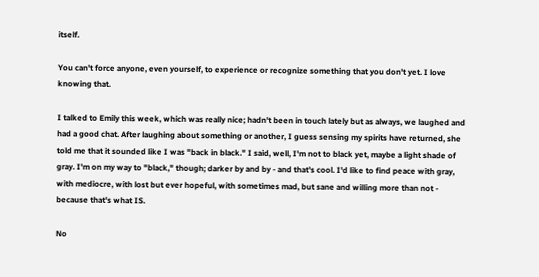itself.

You can't force anyone, even yourself, to experience or recognize something that you don't yet. I love knowing that.

I talked to Emily this week, which was really nice; hadn't been in touch lately but as always, we laughed and had a good chat. After laughing about something or another, I guess sensing my spirits have returned, she told me that it sounded like I was "back in black." I said, well, I'm not to black yet, maybe a light shade of gray. I'm on my way to "black," though; darker by and by - and that's cool. I'd like to find peace with gray, with mediocre, with lost but ever hopeful, with sometimes mad, but sane and willing more than not - because that's what IS.

No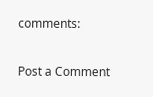comments:

Post a Comment